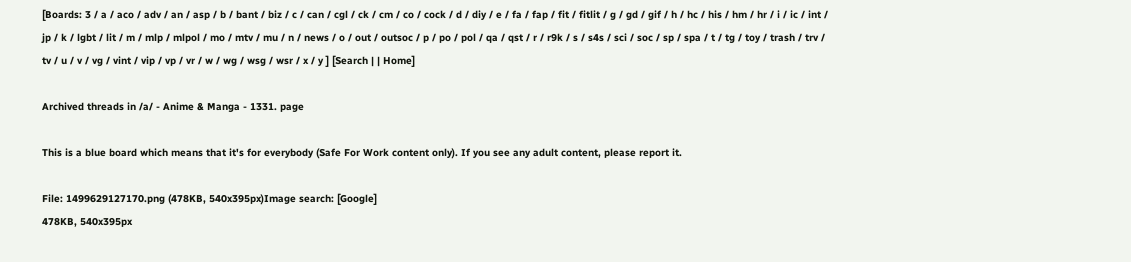[Boards: 3 / a / aco / adv / an / asp / b / bant / biz / c / can / cgl / ck / cm / co / cock / d / diy / e / fa / fap / fit / fitlit / g / gd / gif / h / hc / his / hm / hr / i / ic / int / jp / k / lgbt / lit / m / mlp / mlpol / mo / mtv / mu / n / news / o / out / outsoc / p / po / pol / qa / qst / r / r9k / s / s4s / sci / soc / sp / spa / t / tg / toy / trash / trv / tv / u / v / vg / vint / vip / vp / vr / w / wg / wsg / wsr / x / y ] [Search | | Home]

Archived threads in /a/ - Anime & Manga - 1331. page

This is a blue board which means that it's for everybody (Safe For Work content only). If you see any adult content, please report it.

File: 1499629127170.png (478KB, 540x395px)Image search: [Google]
478KB, 540x395px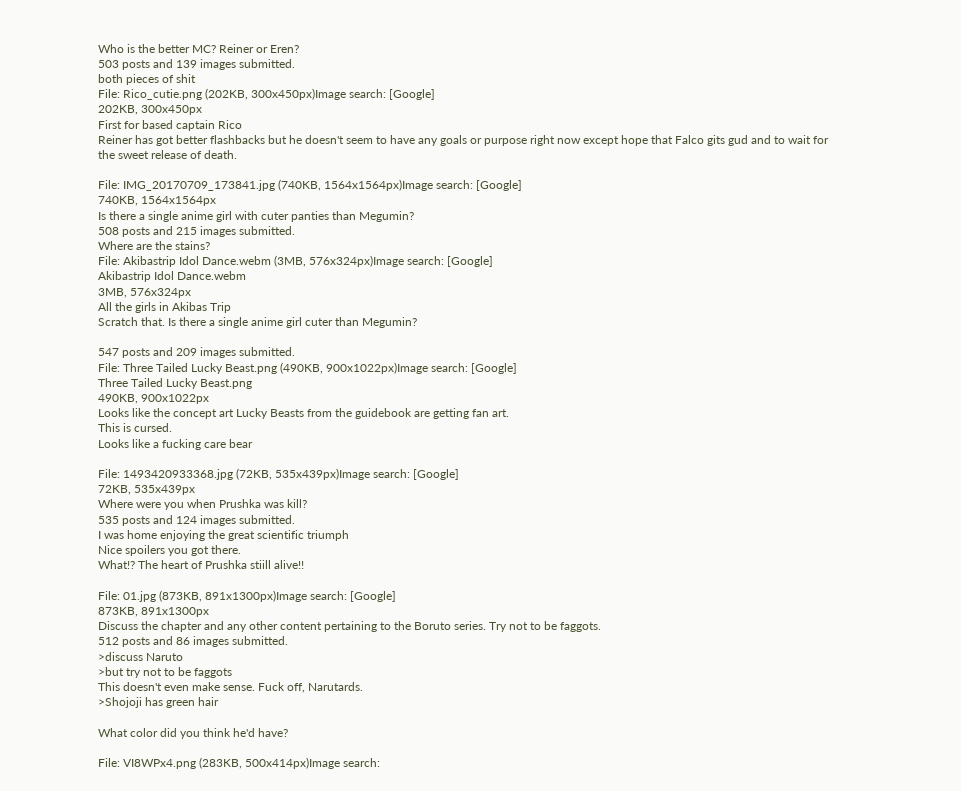Who is the better MC? Reiner or Eren?
503 posts and 139 images submitted.
both pieces of shit
File: Rico_cutie.png (202KB, 300x450px)Image search: [Google]
202KB, 300x450px
First for based captain Rico
Reiner has got better flashbacks but he doesn't seem to have any goals or purpose right now except hope that Falco gits gud and to wait for the sweet release of death.

File: IMG_20170709_173841.jpg (740KB, 1564x1564px)Image search: [Google]
740KB, 1564x1564px
Is there a single anime girl with cuter panties than Megumin?
508 posts and 215 images submitted.
Where are the stains?
File: Akibastrip Idol Dance.webm (3MB, 576x324px)Image search: [Google]
Akibastrip Idol Dance.webm
3MB, 576x324px
All the girls in Akibas Trip
Scratch that. Is there a single anime girl cuter than Megumin?

547 posts and 209 images submitted.
File: Three Tailed Lucky Beast.png (490KB, 900x1022px)Image search: [Google]
Three Tailed Lucky Beast.png
490KB, 900x1022px
Looks like the concept art Lucky Beasts from the guidebook are getting fan art.
This is cursed.
Looks like a fucking care bear

File: 1493420933368.jpg (72KB, 535x439px)Image search: [Google]
72KB, 535x439px
Where were you when Prushka was kill?
535 posts and 124 images submitted.
I was home enjoying the great scientific triumph
Nice spoilers you got there.
What!? The heart of Prushka stiill alive!!

File: 01.jpg (873KB, 891x1300px)Image search: [Google]
873KB, 891x1300px
Discuss the chapter and any other content pertaining to the Boruto series. Try not to be faggots.
512 posts and 86 images submitted.
>discuss Naruto
>but try not to be faggots
This doesn't even make sense. Fuck off, Narutards.
>Shojoji has green hair

What color did you think he'd have?

File: VI8WPx4.png (283KB, 500x414px)Image search: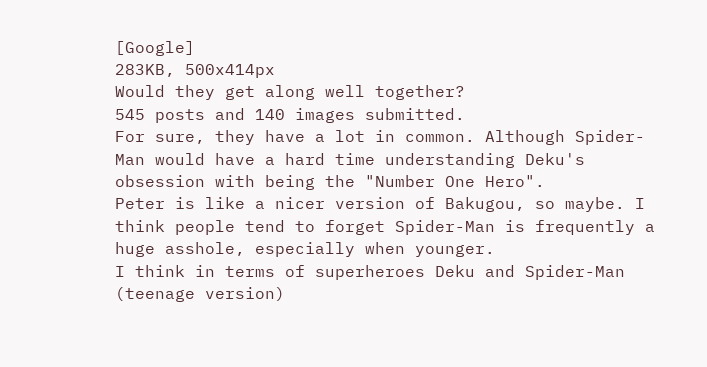[Google]
283KB, 500x414px
Would they get along well together?
545 posts and 140 images submitted.
For sure, they have a lot in common. Although Spider-Man would have a hard time understanding Deku's obsession with being the "Number One Hero".
Peter is like a nicer version of Bakugou, so maybe. I think people tend to forget Spider-Man is frequently a huge asshole, especially when younger.
I think in terms of superheroes Deku and Spider-Man (teenage version)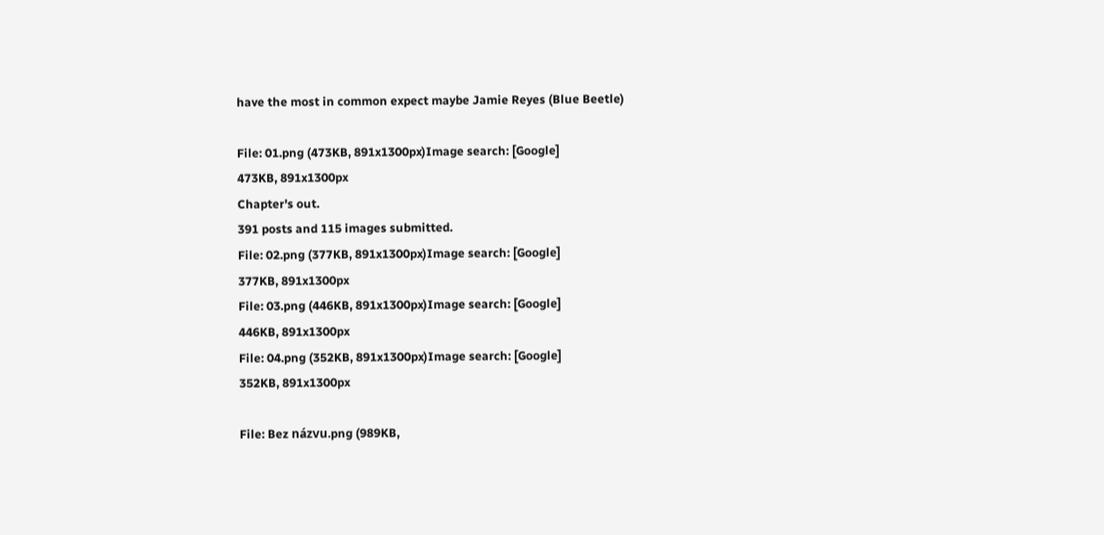have the most in common expect maybe Jamie Reyes (Blue Beetle)

File: 01.png (473KB, 891x1300px)Image search: [Google]
473KB, 891x1300px
Chapter's out.
391 posts and 115 images submitted.
File: 02.png (377KB, 891x1300px)Image search: [Google]
377KB, 891x1300px
File: 03.png (446KB, 891x1300px)Image search: [Google]
446KB, 891x1300px
File: 04.png (352KB, 891x1300px)Image search: [Google]
352KB, 891x1300px

File: Bez názvu.png (989KB,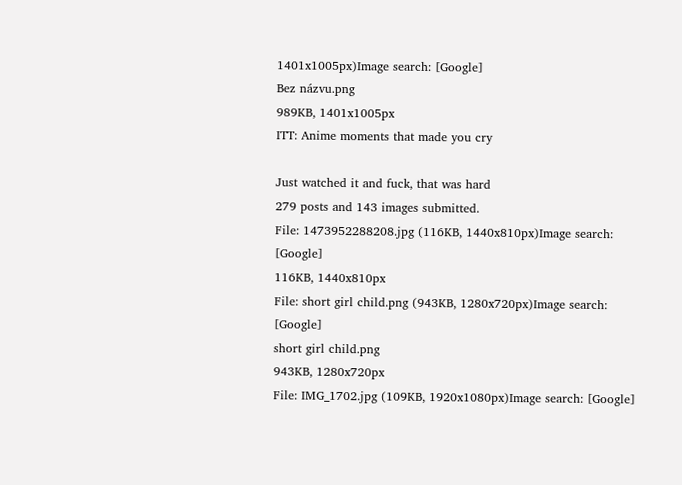1401x1005px)Image search: [Google]
Bez názvu.png
989KB, 1401x1005px
ITT: Anime moments that made you cry

Just watched it and fuck, that was hard
279 posts and 143 images submitted.
File: 1473952288208.jpg (116KB, 1440x810px)Image search: [Google]
116KB, 1440x810px
File: short girl child.png (943KB, 1280x720px)Image search: [Google]
short girl child.png
943KB, 1280x720px
File: IMG_1702.jpg (109KB, 1920x1080px)Image search: [Google]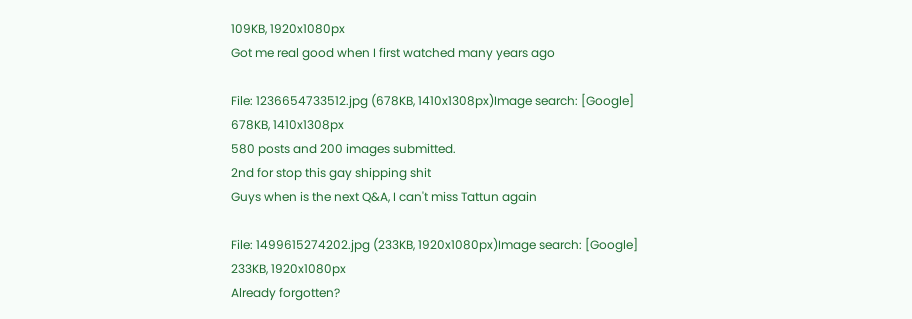109KB, 1920x1080px
Got me real good when I first watched many years ago

File: 1236654733512.jpg (678KB, 1410x1308px)Image search: [Google]
678KB, 1410x1308px
580 posts and 200 images submitted.
2nd for stop this gay shipping shit
Guys when is the next Q&A, I can't miss Tattun again

File: 1499615274202.jpg (233KB, 1920x1080px)Image search: [Google]
233KB, 1920x1080px
Already forgotten?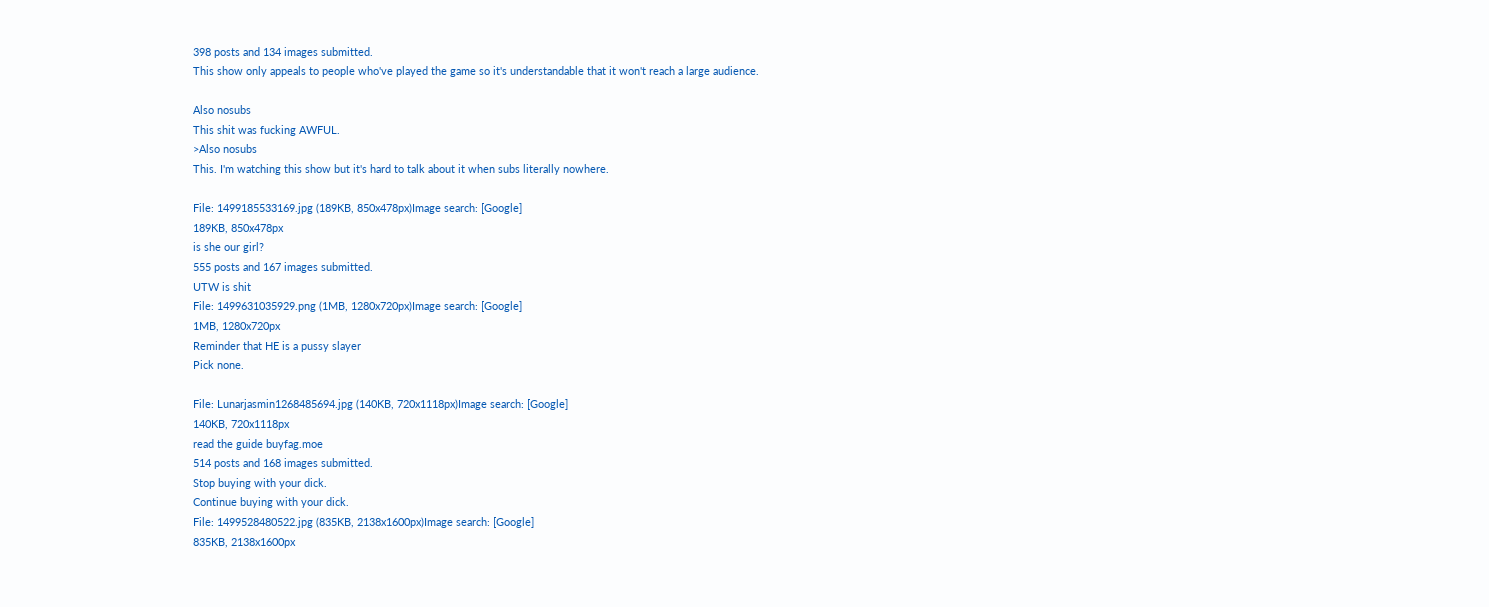398 posts and 134 images submitted.
This show only appeals to people who've played the game so it's understandable that it won't reach a large audience.

Also nosubs
This shit was fucking AWFUL.
>Also nosubs
This. I'm watching this show but it's hard to talk about it when subs literally nowhere.

File: 1499185533169.jpg (189KB, 850x478px)Image search: [Google]
189KB, 850x478px
is she our girl?
555 posts and 167 images submitted.
UTW is shit
File: 1499631035929.png (1MB, 1280x720px)Image search: [Google]
1MB, 1280x720px
Reminder that HE is a pussy slayer
Pick none.

File: Lunarjasmin1268485694.jpg (140KB, 720x1118px)Image search: [Google]
140KB, 720x1118px
read the guide buyfag.moe
514 posts and 168 images submitted.
Stop buying with your dick.
Continue buying with your dick.
File: 1499528480522.jpg (835KB, 2138x1600px)Image search: [Google]
835KB, 2138x1600px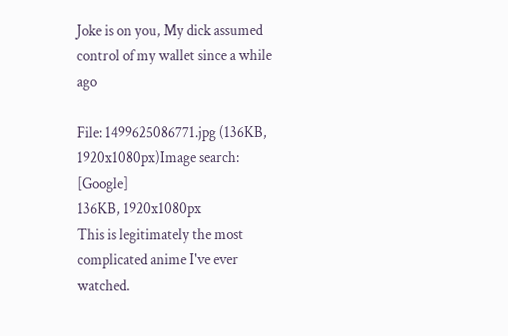Joke is on you, My dick assumed control of my wallet since a while ago

File: 1499625086771.jpg (136KB, 1920x1080px)Image search: [Google]
136KB, 1920x1080px
This is legitimately the most complicated anime I've ever watched.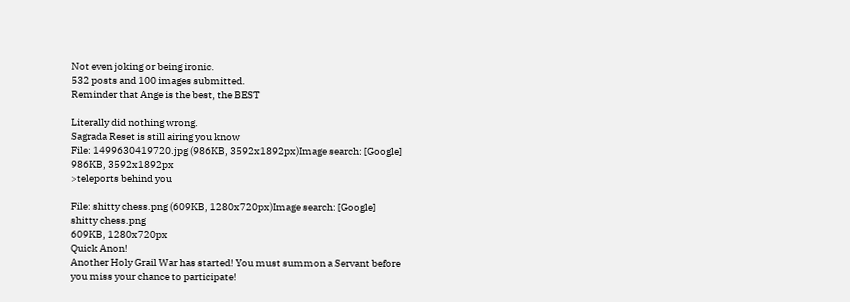Not even joking or being ironic.
532 posts and 100 images submitted.
Reminder that Ange is the best, the BEST

Literally did nothing wrong.
Sagrada Reset is still airing you know
File: 1499630419720.jpg (986KB, 3592x1892px)Image search: [Google]
986KB, 3592x1892px
>teleports behind you

File: shitty chess.png (609KB, 1280x720px)Image search: [Google]
shitty chess.png
609KB, 1280x720px
Quick Anon!
Another Holy Grail War has started! You must summon a Servant before you miss your chance to participate!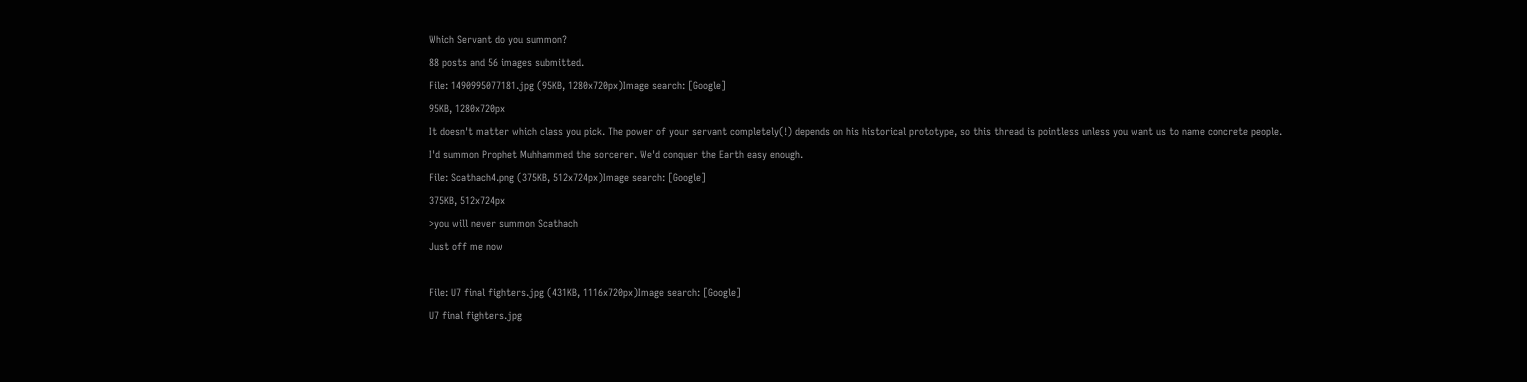Which Servant do you summon?
88 posts and 56 images submitted.
File: 1490995077181.jpg (95KB, 1280x720px)Image search: [Google]
95KB, 1280x720px
It doesn't matter which class you pick. The power of your servant completely(!) depends on his historical prototype, so this thread is pointless unless you want us to name concrete people.
I'd summon Prophet Muhhammed the sorcerer. We'd conquer the Earth easy enough.
File: Scathach4.png (375KB, 512x724px)Image search: [Google]
375KB, 512x724px
>you will never summon Scathach
Just off me now

File: U7 final fighters.jpg (431KB, 1116x720px)Image search: [Google]
U7 final fighters.jpg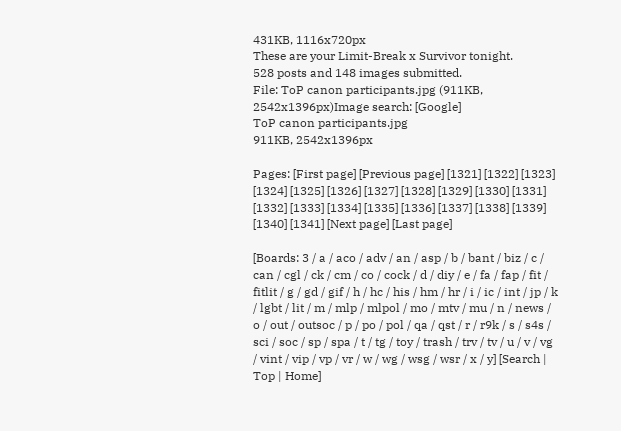431KB, 1116x720px
These are your Limit-Break x Survivor tonight.
528 posts and 148 images submitted.
File: ToP canon participants.jpg (911KB, 2542x1396px)Image search: [Google]
ToP canon participants.jpg
911KB, 2542x1396px

Pages: [First page] [Previous page] [1321] [1322] [1323] [1324] [1325] [1326] [1327] [1328] [1329] [1330] [1331] [1332] [1333] [1334] [1335] [1336] [1337] [1338] [1339] [1340] [1341] [Next page] [Last page]

[Boards: 3 / a / aco / adv / an / asp / b / bant / biz / c / can / cgl / ck / cm / co / cock / d / diy / e / fa / fap / fit / fitlit / g / gd / gif / h / hc / his / hm / hr / i / ic / int / jp / k / lgbt / lit / m / mlp / mlpol / mo / mtv / mu / n / news / o / out / outsoc / p / po / pol / qa / qst / r / r9k / s / s4s / sci / soc / sp / spa / t / tg / toy / trash / trv / tv / u / v / vg / vint / vip / vp / vr / w / wg / wsg / wsr / x / y] [Search | Top | Home]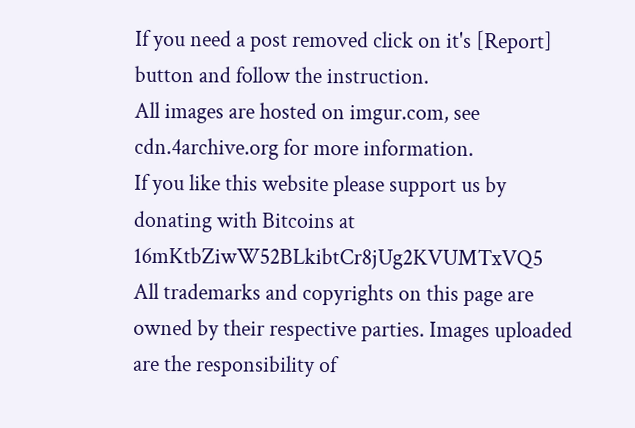If you need a post removed click on it's [Report] button and follow the instruction.
All images are hosted on imgur.com, see cdn.4archive.org for more information.
If you like this website please support us by donating with Bitcoins at 16mKtbZiwW52BLkibtCr8jUg2KVUMTxVQ5
All trademarks and copyrights on this page are owned by their respective parties. Images uploaded are the responsibility of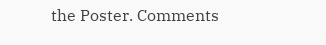the Poster. Comments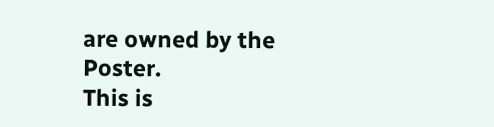are owned by the Poster.
This is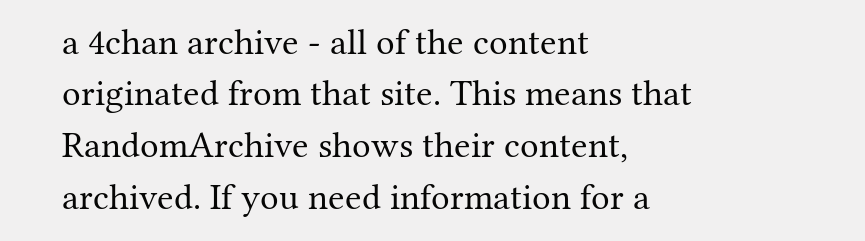a 4chan archive - all of the content originated from that site. This means that RandomArchive shows their content, archived. If you need information for a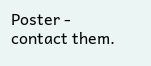Poster - contact them.